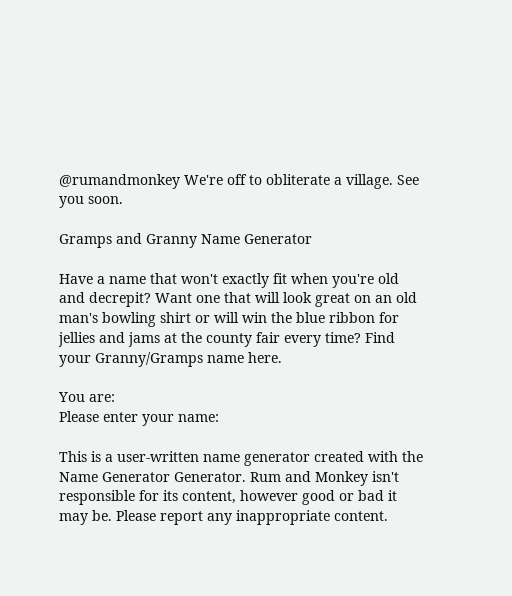@rumandmonkey We're off to obliterate a village. See you soon.

Gramps and Granny Name Generator

Have a name that won't exactly fit when you're old and decrepit? Want one that will look great on an old man's bowling shirt or will win the blue ribbon for jellies and jams at the county fair every time? Find your Granny/Gramps name here.

You are:
Please enter your name:

This is a user-written name generator created with the Name Generator Generator. Rum and Monkey isn't responsible for its content, however good or bad it may be. Please report any inappropriate content.